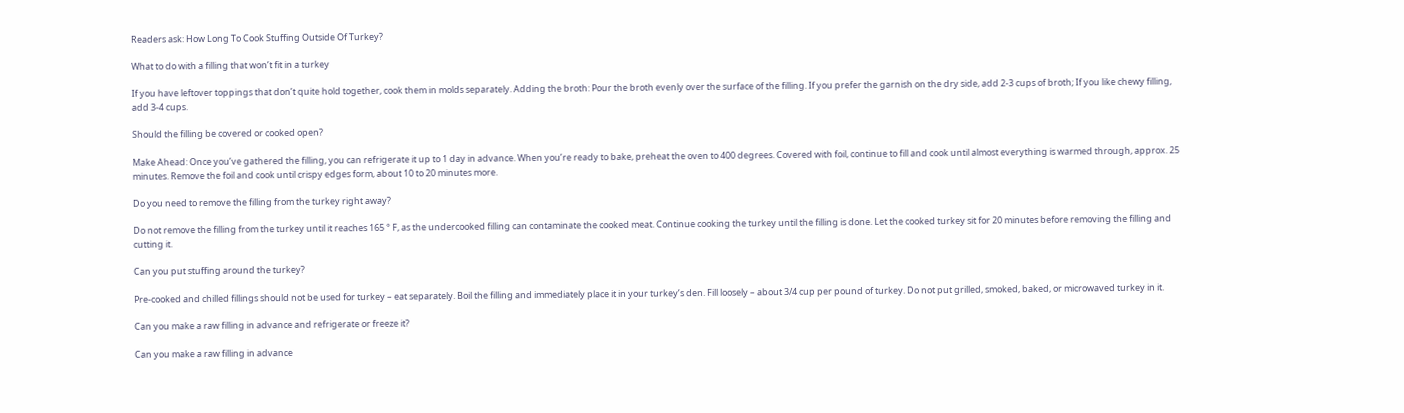Readers ask: How Long To Cook Stuffing Outside Of Turkey?

What to do with a filling that won’t fit in a turkey

If you have leftover toppings that don’t quite hold together, cook them in molds separately. Adding the broth: Pour the broth evenly over the surface of the filling. If you prefer the garnish on the dry side, add 2-3 cups of broth; If you like chewy filling, add 3-4 cups.

Should the filling be covered or cooked open?

Make Ahead: Once you’ve gathered the filling, you can refrigerate it up to 1 day in advance. When you’re ready to bake, preheat the oven to 400 degrees. Covered with foil, continue to fill and cook until almost everything is warmed through, approx. 25 minutes. Remove the foil and cook until crispy edges form, about 10 to 20 minutes more.

Do you need to remove the filling from the turkey right away?

Do not remove the filling from the turkey until it reaches 165 ° F, as the undercooked filling can contaminate the cooked meat. Continue cooking the turkey until the filling is done. Let the cooked turkey sit for 20 minutes before removing the filling and cutting it.

Can you put stuffing around the turkey?

Pre-cooked and chilled fillings should not be used for turkey – eat separately. Boil the filling and immediately place it in your turkey’s den. Fill loosely – about 3/4 cup per pound of turkey. Do not put grilled, smoked, baked, or microwaved turkey in it.

Can you make a raw filling in advance and refrigerate or freeze it?

Can you make a raw filling in advance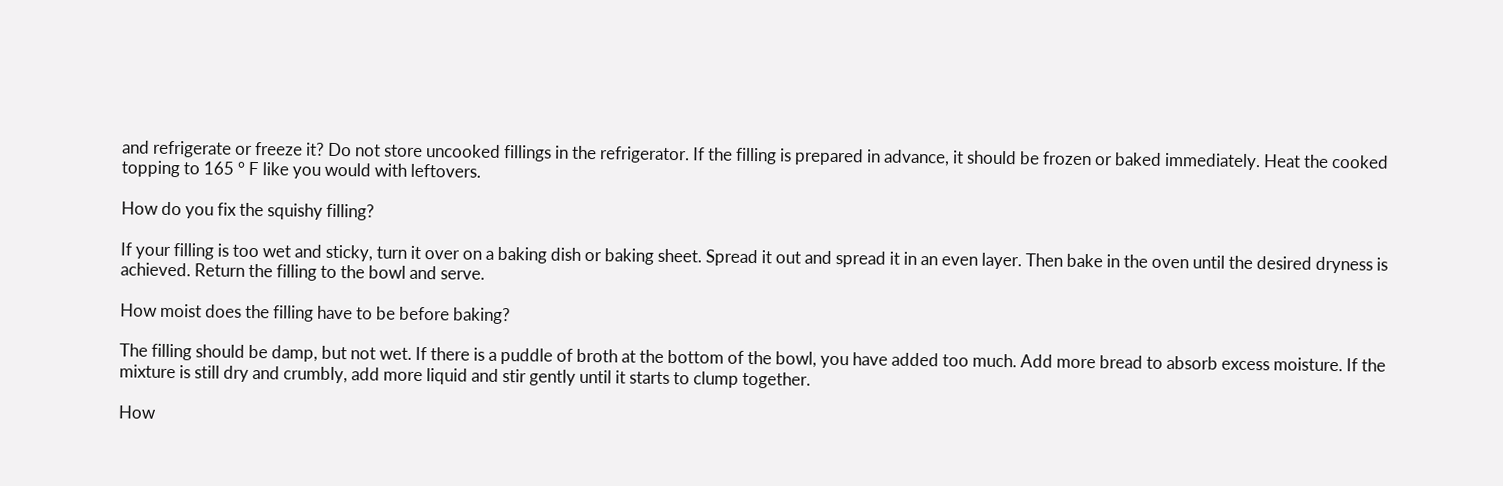and refrigerate or freeze it? Do not store uncooked fillings in the refrigerator. If the filling is prepared in advance, it should be frozen or baked immediately. Heat the cooked topping to 165 ° F like you would with leftovers.

How do you fix the squishy filling?

If your filling is too wet and sticky, turn it over on a baking dish or baking sheet. Spread it out and spread it in an even layer. Then bake in the oven until the desired dryness is achieved. Return the filling to the bowl and serve.

How moist does the filling have to be before baking?

The filling should be damp, but not wet. If there is a puddle of broth at the bottom of the bowl, you have added too much. Add more bread to absorb excess moisture. If the mixture is still dry and crumbly, add more liquid and stir gently until it starts to clump together.

How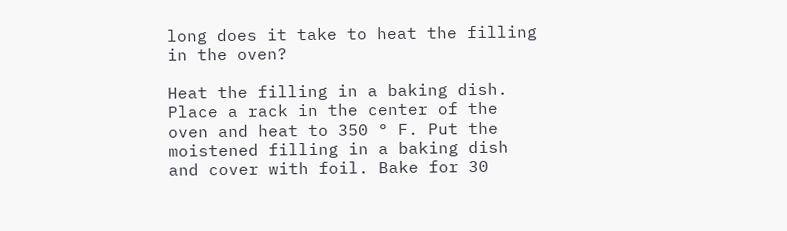long does it take to heat the filling in the oven?

Heat the filling in a baking dish. Place a rack in the center of the oven and heat to 350 ° F. Put the moistened filling in a baking dish and cover with foil. Bake for 30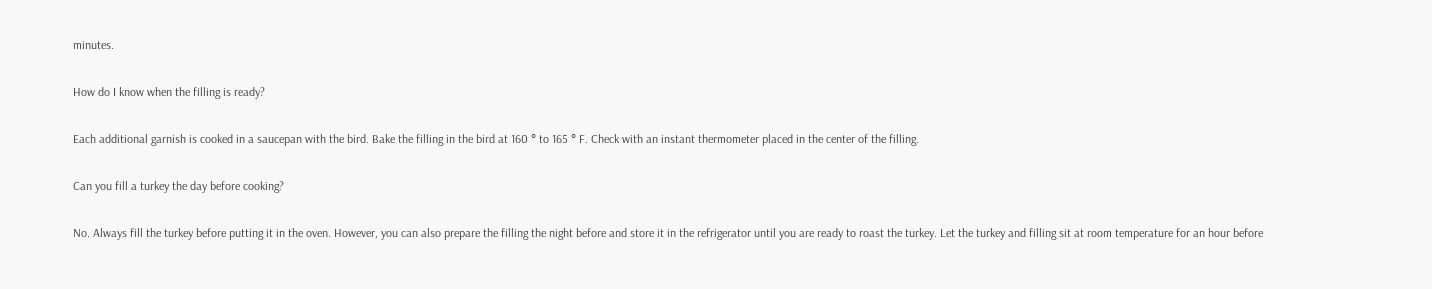minutes.

How do I know when the filling is ready?

Each additional garnish is cooked in a saucepan with the bird. Bake the filling in the bird at 160 ° to 165 ° F. Check with an instant thermometer placed in the center of the filling.

Can you fill a turkey the day before cooking?

No. Always fill the turkey before putting it in the oven. However, you can also prepare the filling the night before and store it in the refrigerator until you are ready to roast the turkey. Let the turkey and filling sit at room temperature for an hour before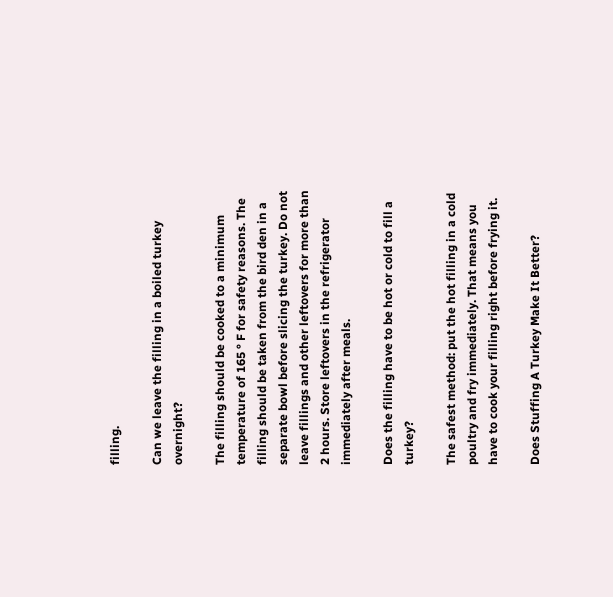filling.

Can we leave the filling in a boiled turkey overnight?

The filling should be cooked to a minimum temperature of 165 ° F for safety reasons. The filling should be taken from the bird den in a separate bowl before slicing the turkey. Do not leave fillings and other leftovers for more than 2 hours. Store leftovers in the refrigerator immediately after meals.

Does the filling have to be hot or cold to fill a turkey?

The safest method: put the hot filling in a cold poultry and fry immediately. That means you have to cook your filling right before frying it.

Does Stuffing A Turkey Make It Better?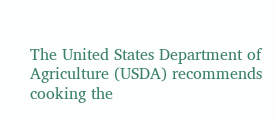The United States Department of Agriculture (USDA) recommends cooking the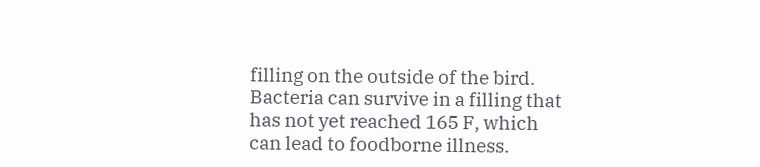filling on the outside of the bird. Bacteria can survive in a filling that has not yet reached 165 F, which can lead to foodborne illness.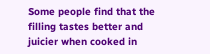Some people find that the filling tastes better and juicier when cooked in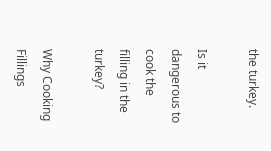the turkey.

Is it dangerous to cook the filling in the turkey?

Why Cooking Fillings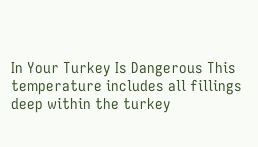In Your Turkey Is Dangerous This temperature includes all fillings deep within the turkey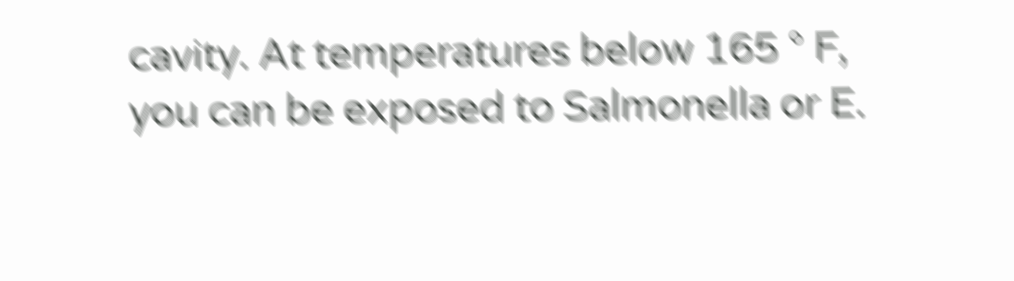cavity. At temperatures below 165 ° F, you can be exposed to Salmonella or E.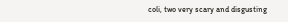coli, two very scary and disgusting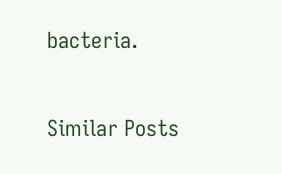bacteria.

Similar Posts